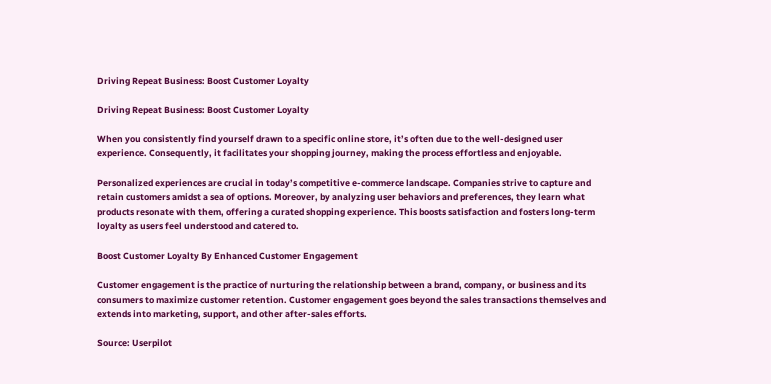Driving Repeat Business: Boost Customer Loyalty

Driving Repeat Business: Boost Customer Loyalty

When you consistently find yourself drawn to a specific online store, it’s often due to the well-designed user experience. Consequently, it facilitates your shopping journey, making the process effortless and enjoyable.

Personalized experiences are crucial in today’s competitive e-commerce landscape. Companies strive to capture and retain customers amidst a sea of options. Moreover, by analyzing user behaviors and preferences, they learn what products resonate with them, offering a curated shopping experience. This boosts satisfaction and fosters long-term loyalty as users feel understood and catered to.

Boost Customer Loyalty By Enhanced Customer Engagement

Customer engagement is the practice of nurturing the relationship between a brand, company, or business and its consumers to maximize customer retention. Customer engagement goes beyond the sales transactions themselves and extends into marketing, support, and other after-sales efforts.

Source: Userpilot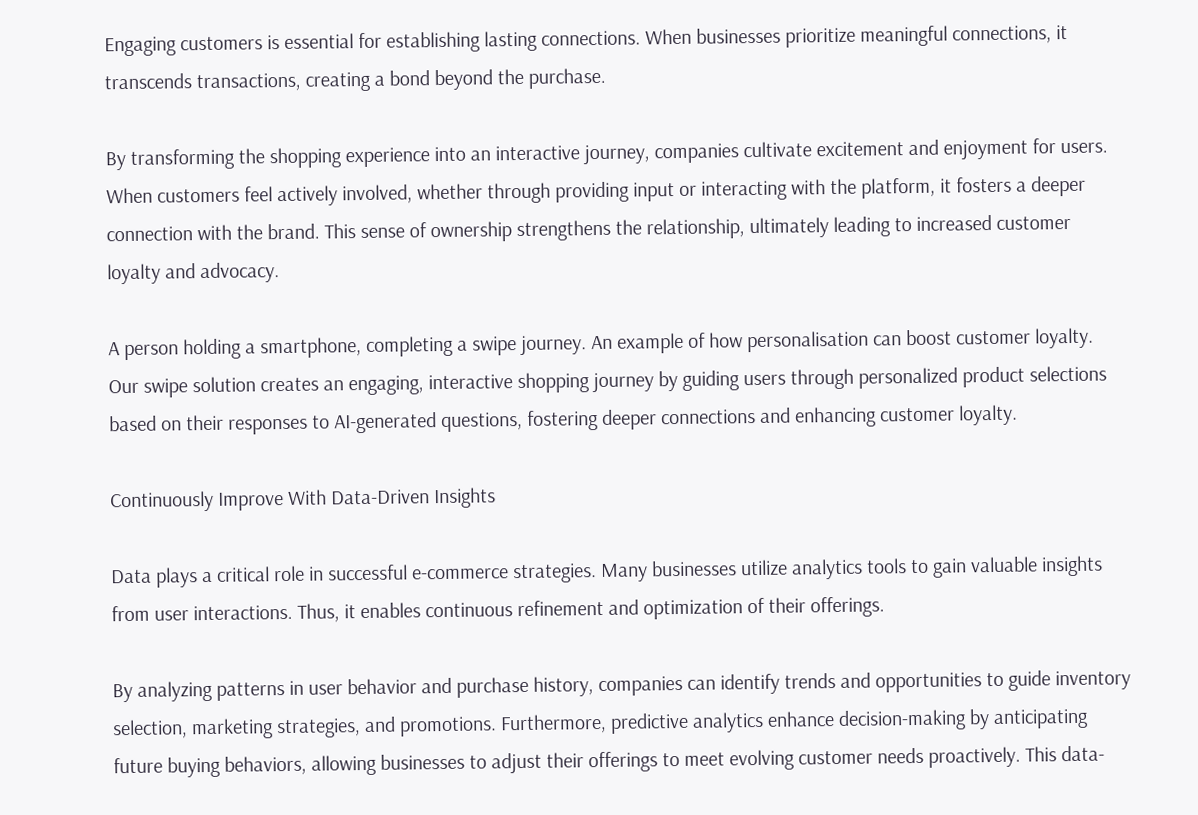Engaging customers is essential for establishing lasting connections. When businesses prioritize meaningful connections, it transcends transactions, creating a bond beyond the purchase.

By transforming the shopping experience into an interactive journey, companies cultivate excitement and enjoyment for users. When customers feel actively involved, whether through providing input or interacting with the platform, it fosters a deeper connection with the brand. This sense of ownership strengthens the relationship, ultimately leading to increased customer loyalty and advocacy.

A person holding a smartphone, completing a swipe journey. An example of how personalisation can boost customer loyalty.
Our swipe solution creates an engaging, interactive shopping journey by guiding users through personalized product selections based on their responses to AI-generated questions, fostering deeper connections and enhancing customer loyalty.

Continuously Improve With Data-Driven Insights

Data plays a critical role in successful e-commerce strategies. Many businesses utilize analytics tools to gain valuable insights from user interactions. Thus, it enables continuous refinement and optimization of their offerings.

By analyzing patterns in user behavior and purchase history, companies can identify trends and opportunities to guide inventory selection, marketing strategies, and promotions. Furthermore, predictive analytics enhance decision-making by anticipating future buying behaviors, allowing businesses to adjust their offerings to meet evolving customer needs proactively. This data-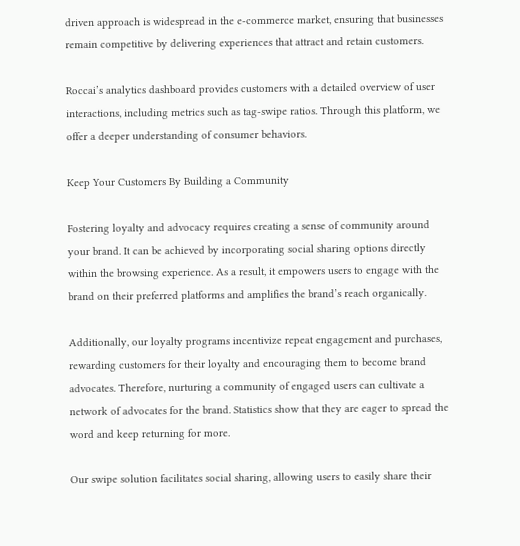driven approach is widespread in the e-commerce market, ensuring that businesses remain competitive by delivering experiences that attract and retain customers.

Roccai’s analytics dashboard provides customers with a detailed overview of user interactions, including metrics such as tag-swipe ratios. Through this platform, we offer a deeper understanding of consumer behaviors.

Keep Your Customers By Building a Community

Fostering loyalty and advocacy requires creating a sense of community around your brand. It can be achieved by incorporating social sharing options directly within the browsing experience. As a result, it empowers users to engage with the brand on their preferred platforms and amplifies the brand’s reach organically.

Additionally, our loyalty programs incentivize repeat engagement and purchases, rewarding customers for their loyalty and encouraging them to become brand advocates. Therefore, nurturing a community of engaged users can cultivate a network of advocates for the brand. Statistics show that they are eager to spread the word and keep returning for more.

Our swipe solution facilitates social sharing, allowing users to easily share their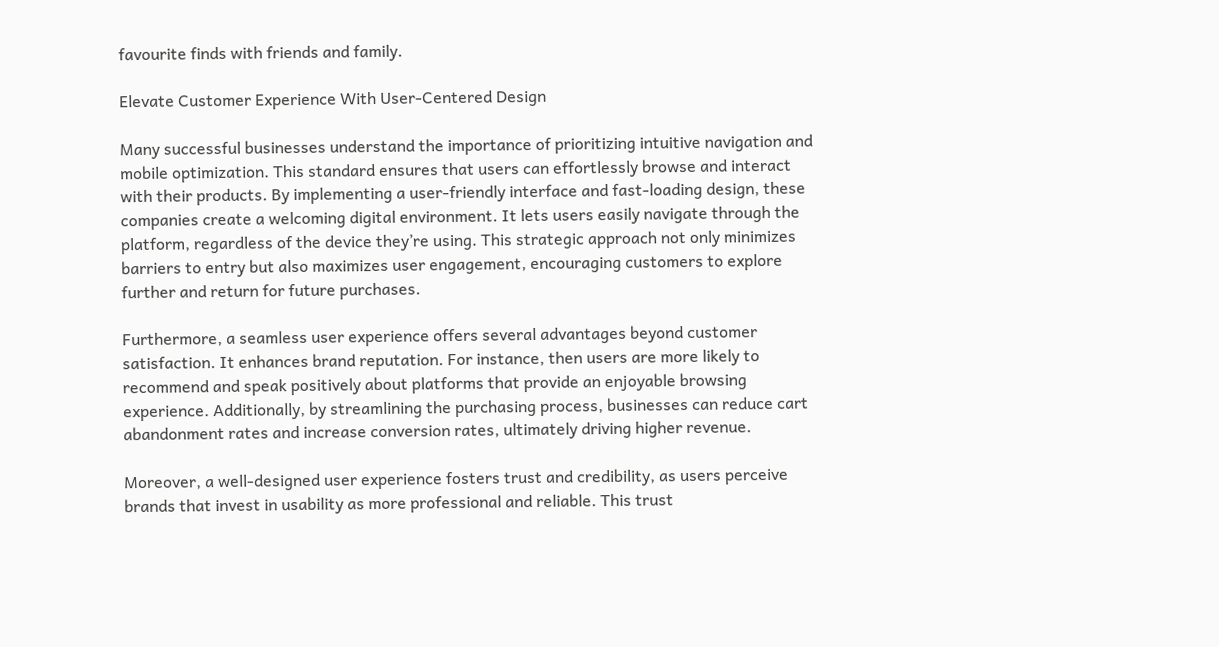favourite finds with friends and family.

Elevate Customer Experience With User-Centered Design

Many successful businesses understand the importance of prioritizing intuitive navigation and mobile optimization. This standard ensures that users can effortlessly browse and interact with their products. By implementing a user-friendly interface and fast-loading design, these companies create a welcoming digital environment. It lets users easily navigate through the platform, regardless of the device they’re using. This strategic approach not only minimizes barriers to entry but also maximizes user engagement, encouraging customers to explore further and return for future purchases.

Furthermore, a seamless user experience offers several advantages beyond customer satisfaction. It enhances brand reputation. For instance, then users are more likely to recommend and speak positively about platforms that provide an enjoyable browsing experience. Additionally, by streamlining the purchasing process, businesses can reduce cart abandonment rates and increase conversion rates, ultimately driving higher revenue.

Moreover, a well-designed user experience fosters trust and credibility, as users perceive brands that invest in usability as more professional and reliable. This trust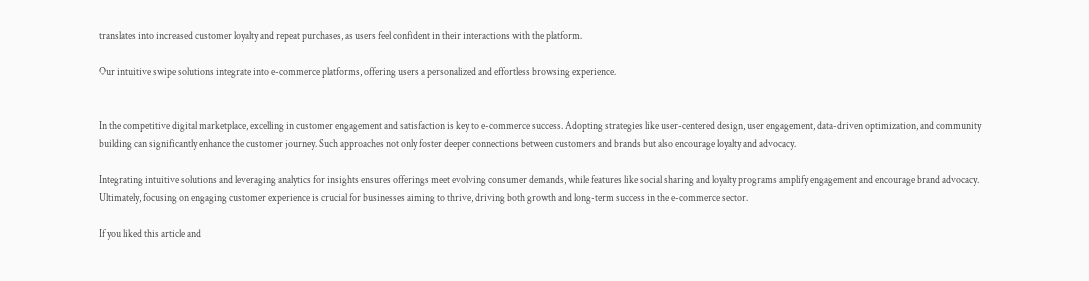translates into increased customer loyalty and repeat purchases, as users feel confident in their interactions with the platform.

Our intuitive swipe solutions integrate into e-commerce platforms, offering users a personalized and effortless browsing experience.


In the competitive digital marketplace, excelling in customer engagement and satisfaction is key to e-commerce success. Adopting strategies like user-centered design, user engagement, data-driven optimization, and community building can significantly enhance the customer journey. Such approaches not only foster deeper connections between customers and brands but also encourage loyalty and advocacy.

Integrating intuitive solutions and leveraging analytics for insights ensures offerings meet evolving consumer demands, while features like social sharing and loyalty programs amplify engagement and encourage brand advocacy. Ultimately, focusing on engaging customer experience is crucial for businesses aiming to thrive, driving both growth and long-term success in the e-commerce sector.

If you liked this article and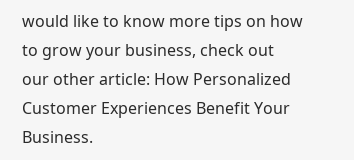would like to know more tips on how to grow your business, check out our other article: How Personalized Customer Experiences Benefit Your Business.